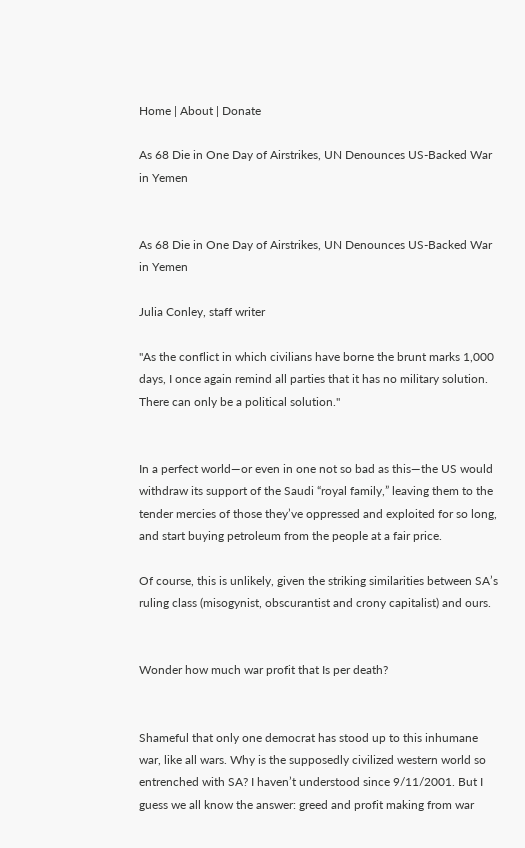Home | About | Donate

As 68 Die in One Day of Airstrikes, UN Denounces US-Backed War in Yemen


As 68 Die in One Day of Airstrikes, UN Denounces US-Backed War in Yemen

Julia Conley, staff writer

"As the conflict in which civilians have borne the brunt marks 1,000 days, I once again remind all parties that it has no military solution. There can only be a political solution."


In a perfect world—or even in one not so bad as this—the US would withdraw its support of the Saudi “royal family,” leaving them to the tender mercies of those they’ve oppressed and exploited for so long, and start buying petroleum from the people at a fair price.

Of course, this is unlikely, given the striking similarities between SA’s ruling class (misogynist, obscurantist and crony capitalist) and ours.


Wonder how much war profit that Is per death?


Shameful that only one democrat has stood up to this inhumane war, like all wars. Why is the supposedly civilized western world so entrenched with SA? I haven’t understood since 9/11/2001. But I guess we all know the answer: greed and profit making from war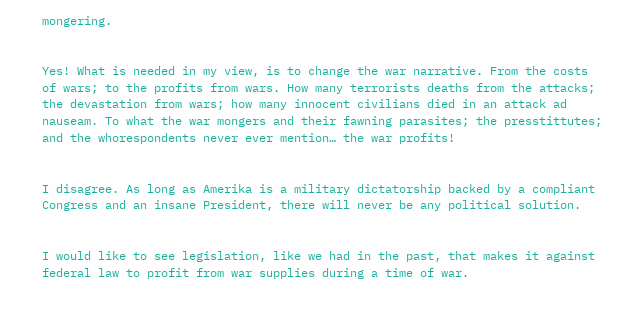mongering.


Yes! What is needed in my view, is to change the war narrative. From the costs of wars; to the profits from wars. How many terrorists deaths from the attacks; the devastation from wars; how many innocent civilians died in an attack ad nauseam. To what the war mongers and their fawning parasites; the presstittutes; and the whorespondents never ever mention… the war profits!


I disagree. As long as Amerika is a military dictatorship backed by a compliant Congress and an insane President, there will never be any political solution.


I would like to see legislation, like we had in the past, that makes it against federal law to profit from war supplies during a time of war.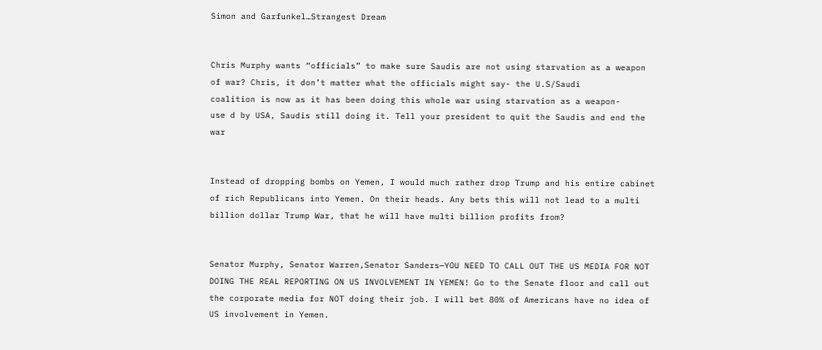Simon and Garfunkel…Strangest Dream


Chris Murphy wants “officials” to make sure Saudis are not using starvation as a weapon of war? Chris, it don’t matter what the officials might say- the U.S/Saudi
coalition is now as it has been doing this whole war using starvation as a weapon-
use d by USA, Saudis still doing it. Tell your president to quit the Saudis and end the war


Instead of dropping bombs on Yemen, I would much rather drop Trump and his entire cabinet of rich Republicans into Yemen. On their heads. Any bets this will not lead to a multi billion dollar Trump War, that he will have multi billion profits from?


Senator Murphy, Senator Warren,Senator Sanders—YOU NEED TO CALL OUT THE US MEDIA FOR NOT DOING THE REAL REPORTING ON US INVOLVEMENT IN YEMEN! Go to the Senate floor and call out the corporate media for NOT doing their job. I will bet 80% of Americans have no idea of US involvement in Yemen.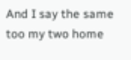And I say the same too my two home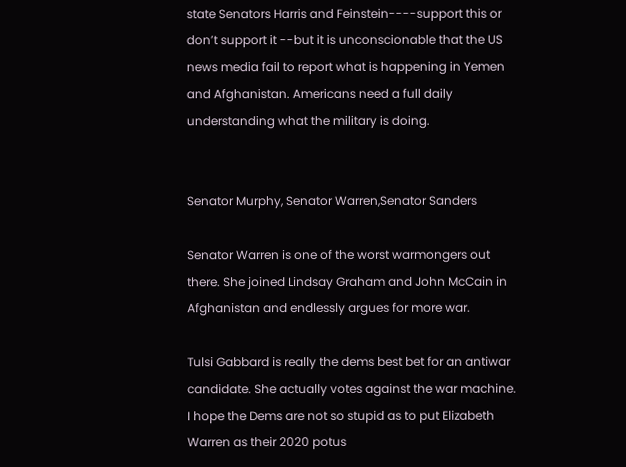state Senators Harris and Feinstein----support this or don’t support it --but it is unconscionable that the US news media fail to report what is happening in Yemen and Afghanistan. Americans need a full daily understanding what the military is doing.


Senator Murphy, Senator Warren,Senator Sanders

Senator Warren is one of the worst warmongers out there. She joined Lindsay Graham and John McCain in Afghanistan and endlessly argues for more war.

Tulsi Gabbard is really the dems best bet for an antiwar candidate. She actually votes against the war machine. I hope the Dems are not so stupid as to put Elizabeth Warren as their 2020 potus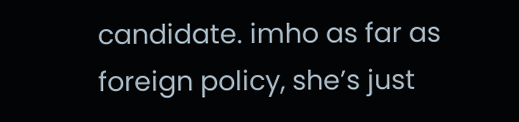candidate. imho as far as foreign policy, she’s just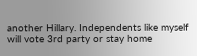another Hillary. Independents like myself will vote 3rd party or stay home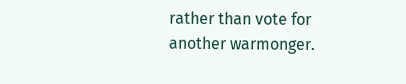rather than vote for another warmonger.